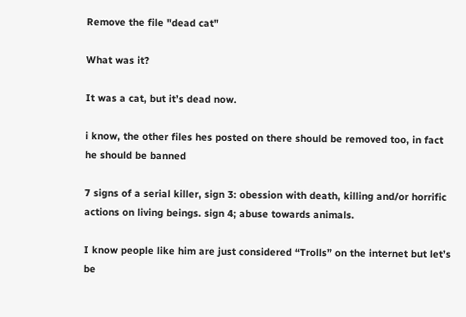Remove the file "dead cat"

What was it?

It was a cat, but it’s dead now.

i know, the other files hes posted on there should be removed too, in fact he should be banned

7 signs of a serial killer, sign 3: obession with death, killing and/or horrific actions on living beings. sign 4; abuse towards animals.

I know people like him are just considered “Trolls” on the internet but let’s be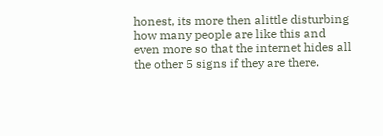honest, its more then alittle disturbing how many people are like this and even more so that the internet hides all the other 5 signs if they are there.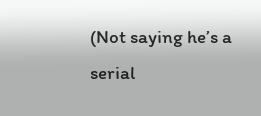(Not saying he’s a serial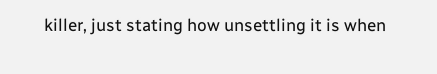killer, just stating how unsettling it is when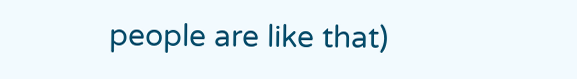people are like that)